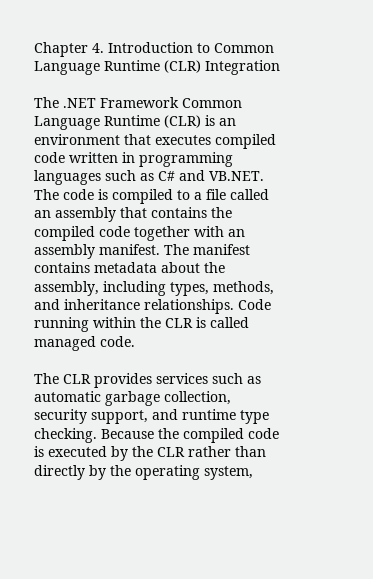Chapter 4. Introduction to Common Language Runtime (CLR) Integration

The .NET Framework Common Language Runtime (CLR) is an environment that executes compiled code written in programming languages such as C# and VB.NET. The code is compiled to a file called an assembly that contains the compiled code together with an assembly manifest. The manifest contains metadata about the assembly, including types, methods, and inheritance relationships. Code running within the CLR is called managed code.

The CLR provides services such as automatic garbage collection, security support, and runtime type checking. Because the compiled code is executed by the CLR rather than directly by the operating system,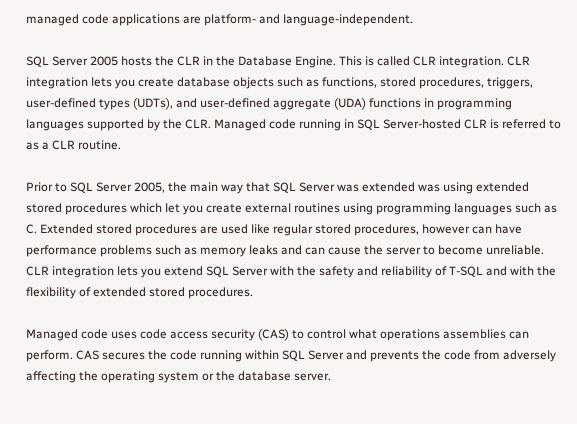managed code applications are platform- and language-independent.

SQL Server 2005 hosts the CLR in the Database Engine. This is called CLR integration. CLR integration lets you create database objects such as functions, stored procedures, triggers, user-defined types (UDTs), and user-defined aggregate (UDA) functions in programming languages supported by the CLR. Managed code running in SQL Server-hosted CLR is referred to as a CLR routine.

Prior to SQL Server 2005, the main way that SQL Server was extended was using extended stored procedures which let you create external routines using programming languages such as C. Extended stored procedures are used like regular stored procedures, however can have performance problems such as memory leaks and can cause the server to become unreliable. CLR integration lets you extend SQL Server with the safety and reliability of T-SQL and with the flexibility of extended stored procedures.

Managed code uses code access security (CAS) to control what operations assemblies can perform. CAS secures the code running within SQL Server and prevents the code from adversely affecting the operating system or the database server.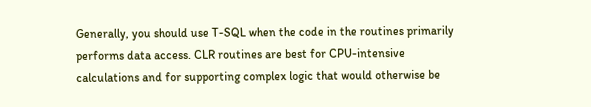Generally, you should use T-SQL when the code in the routines primarily performs data access. CLR routines are best for CPU-intensive calculations and for supporting complex logic that would otherwise be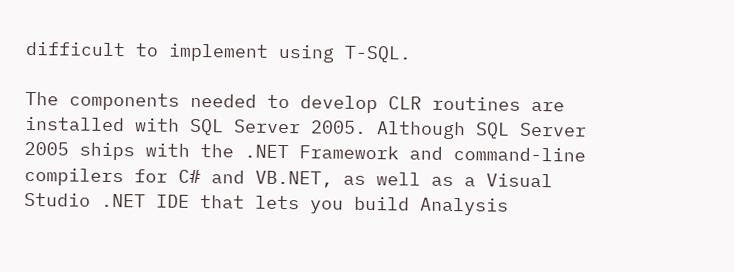difficult to implement using T-SQL.

The components needed to develop CLR routines are installed with SQL Server 2005. Although SQL Server 2005 ships with the .NET Framework and command-line compilers for C# and VB.NET, as well as a Visual Studio .NET IDE that lets you build Analysis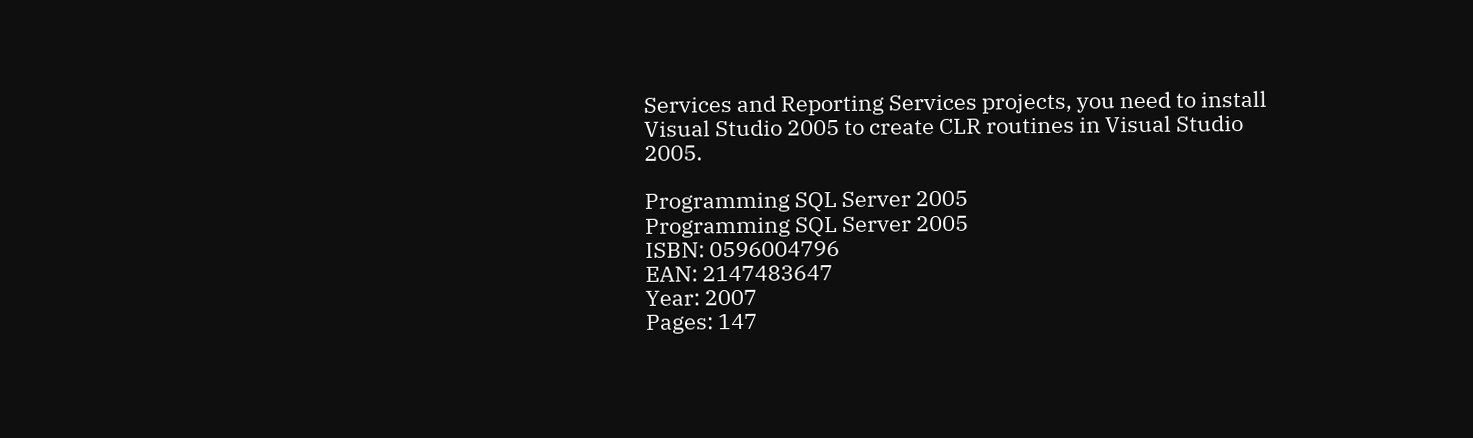Services and Reporting Services projects, you need to install Visual Studio 2005 to create CLR routines in Visual Studio 2005.

Programming SQL Server 2005
Programming SQL Server 2005
ISBN: 0596004796
EAN: 2147483647
Year: 2007
Pages: 147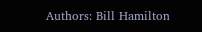Authors: Bill Hamilton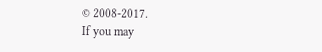© 2008-2017.
If you may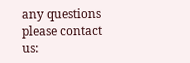any questions please contact us: